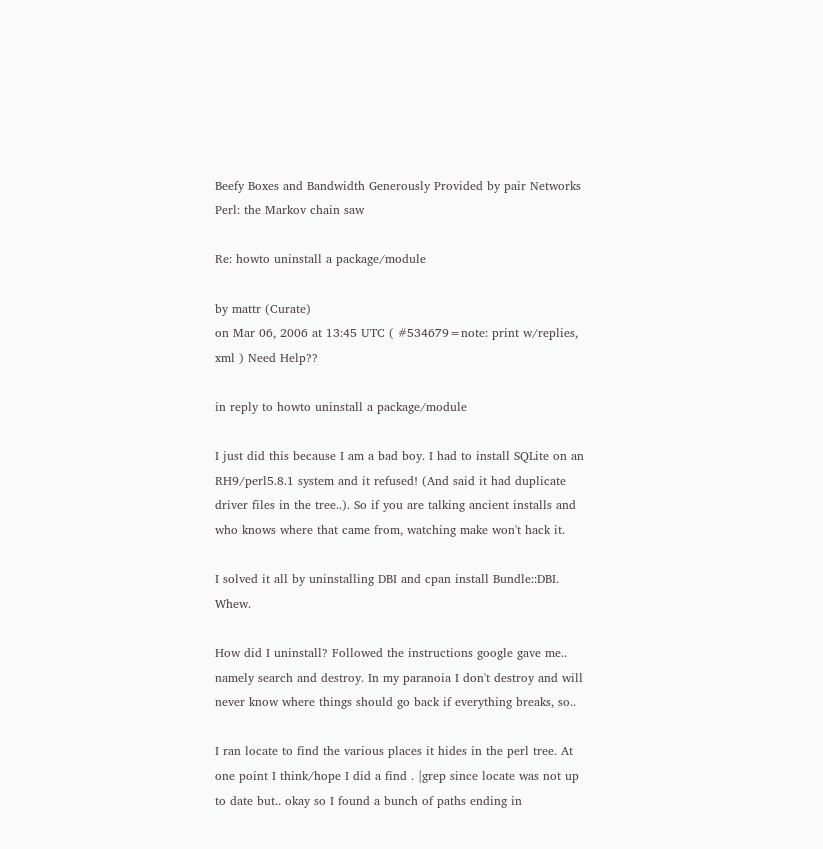Beefy Boxes and Bandwidth Generously Provided by pair Networks
Perl: the Markov chain saw

Re: howto uninstall a package/module

by mattr (Curate)
on Mar 06, 2006 at 13:45 UTC ( #534679=note: print w/replies, xml ) Need Help??

in reply to howto uninstall a package/module

I just did this because I am a bad boy. I had to install SQLite on an RH9/perl5.8.1 system and it refused! (And said it had duplicate driver files in the tree..). So if you are talking ancient installs and who knows where that came from, watching make won't hack it.

I solved it all by uninstalling DBI and cpan install Bundle::DBI. Whew.

How did I uninstall? Followed the instructions google gave me.. namely search and destroy. In my paranoia I don't destroy and will never know where things should go back if everything breaks, so..

I ran locate to find the various places it hides in the perl tree. At one point I think/hope I did a find . |grep since locate was not up to date but.. okay so I found a bunch of paths ending in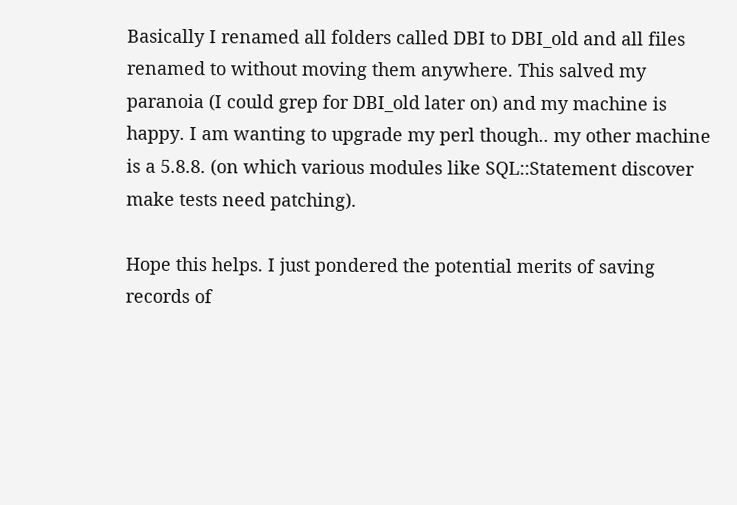Basically I renamed all folders called DBI to DBI_old and all files renamed to without moving them anywhere. This salved my paranoia (I could grep for DBI_old later on) and my machine is happy. I am wanting to upgrade my perl though.. my other machine is a 5.8.8. (on which various modules like SQL::Statement discover make tests need patching).

Hope this helps. I just pondered the potential merits of saving records of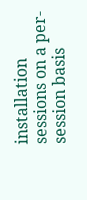installation sessions on a per-session basis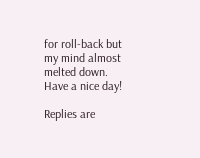for roll-back but my mind almost melted down. Have a nice day!

Replies are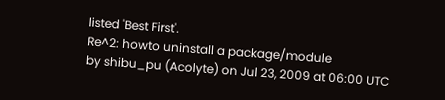listed 'Best First'.
Re^2: howto uninstall a package/module
by shibu_pu (Acolyte) on Jul 23, 2009 at 06:00 UTC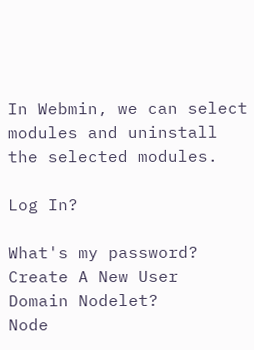In Webmin, we can select modules and uninstall the selected modules.

Log In?

What's my password?
Create A New User
Domain Nodelet?
Node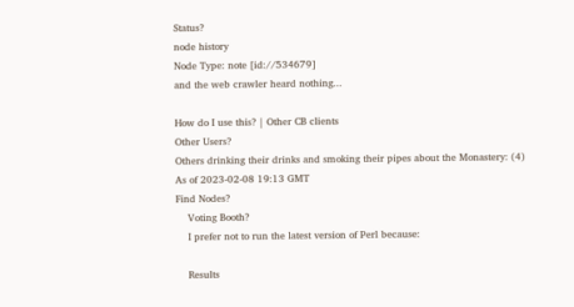Status?
node history
Node Type: note [id://534679]
and the web crawler heard nothing...

How do I use this? | Other CB clients
Other Users?
Others drinking their drinks and smoking their pipes about the Monastery: (4)
As of 2023-02-08 19:13 GMT
Find Nodes?
    Voting Booth?
    I prefer not to run the latest version of Perl because:

    Results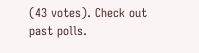(43 votes). Check out past polls.